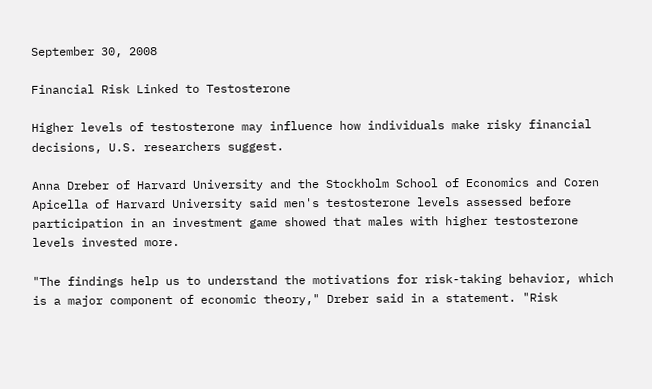September 30, 2008

Financial Risk Linked to Testosterone

Higher levels of testosterone may influence how individuals make risky financial decisions, U.S. researchers suggest.

Anna Dreber of Harvard University and the Stockholm School of Economics and Coren Apicella of Harvard University said men's testosterone levels assessed before participation in an investment game showed that males with higher testosterone levels invested more.

"The findings help us to understand the motivations for risk-taking behavior, which is a major component of economic theory," Dreber said in a statement. "Risk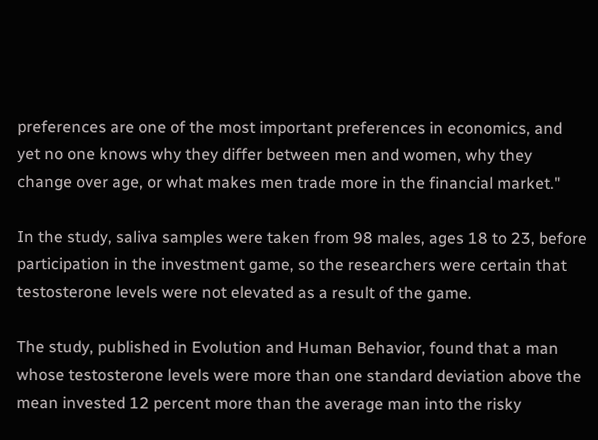preferences are one of the most important preferences in economics, and yet no one knows why they differ between men and women, why they change over age, or what makes men trade more in the financial market."

In the study, saliva samples were taken from 98 males, ages 18 to 23, before participation in the investment game, so the researchers were certain that testosterone levels were not elevated as a result of the game.

The study, published in Evolution and Human Behavior, found that a man whose testosterone levels were more than one standard deviation above the mean invested 12 percent more than the average man into the risky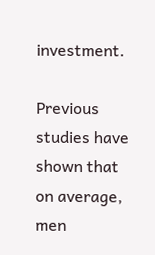investment.

Previous studies have shown that on average, men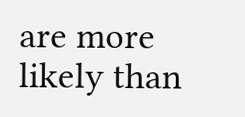are more likely than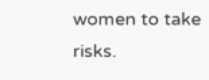women to take risks.